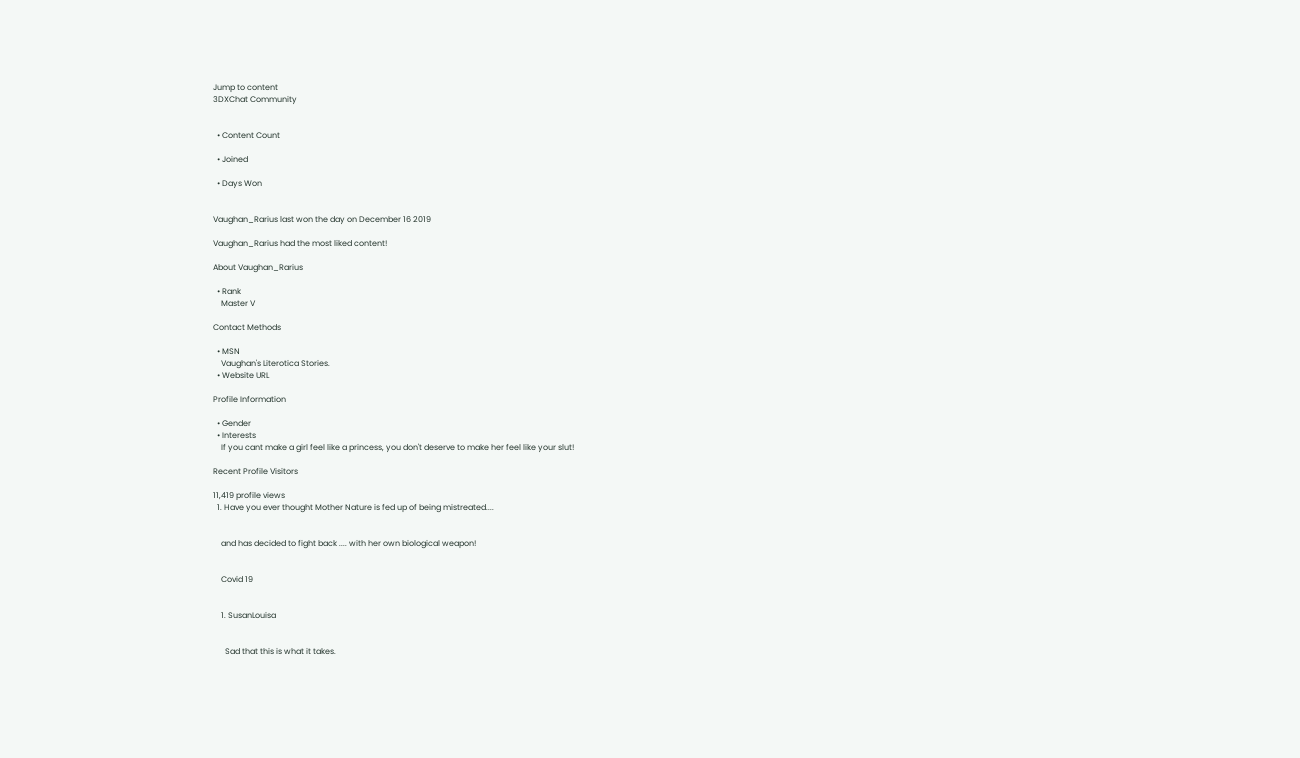Jump to content
3DXChat Community


  • Content Count

  • Joined

  • Days Won


Vaughan_Rarius last won the day on December 16 2019

Vaughan_Rarius had the most liked content!

About Vaughan_Rarius

  • Rank
    Master V

Contact Methods

  • MSN
    Vaughan's Literotica Stories.
  • Website URL

Profile Information

  • Gender
  • Interests
    If you cant make a girl feel like a princess, you don't deserve to make her feel like your slut!

Recent Profile Visitors

11,419 profile views
  1. Have you ever thought Mother Nature is fed up of being mistreated....


    and has decided to fight back .... with her own biological weapon!


    Covid 19


    1. SusanLouisa


      Sad that this is what it takes.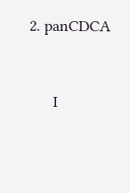2. panCDCA


      I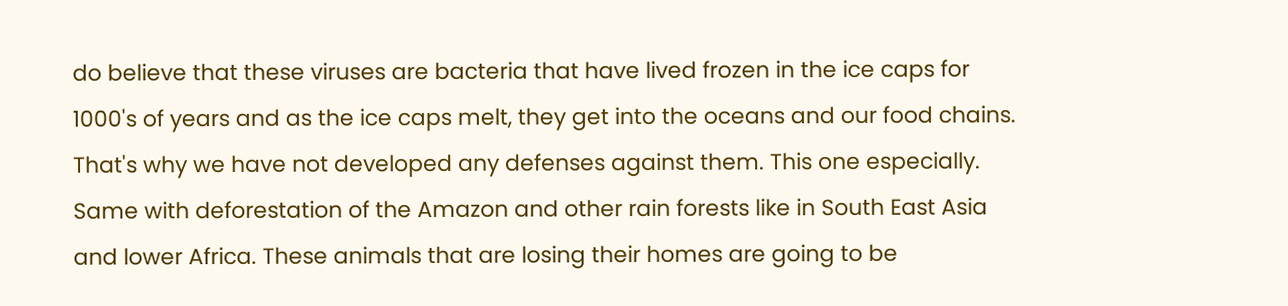do believe that these viruses are bacteria that have lived frozen in the ice caps for 1000's of years and as the ice caps melt, they get into the oceans and our food chains. That's why we have not developed any defenses against them. This one especially. Same with deforestation of the Amazon and other rain forests like in South East Asia and lower Africa. These animals that are losing their homes are going to be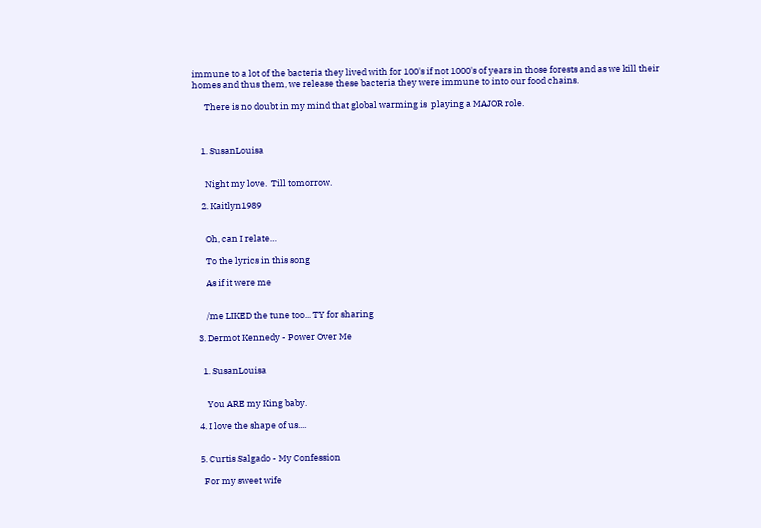immune to a lot of the bacteria they lived with for 100's if not 1000's of years in those forests and as we kill their homes and thus them, we release these bacteria they were immune to into our food chains.

      There is no doubt in my mind that global warming is  playing a MAJOR role.



    1. SusanLouisa


      Night my love.  Till tomorrow.

    2. Kaitlyn1989


      Oh, can I relate…

      To the lyrics in this song

      As if it were me


      /me LIKED the tune too... TY for sharing

  3. Dermot Kennedy - Power Over Me


    1. SusanLouisa


      You ARE my King baby.

  4. I love the shape of us....


  5. Curtis Salgado - My Confession

    For my sweet wife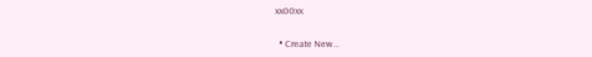xx00xx


  • Create New...